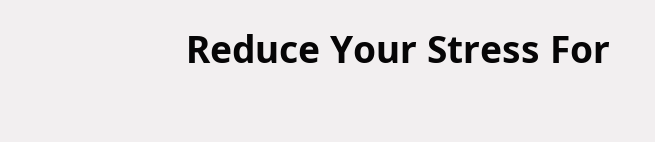Reduce Your Stress For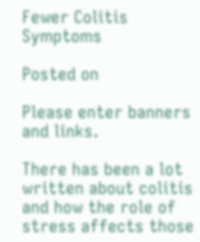Fewer Colitis Symptoms

Posted on

Please enter banners and links.

There has been a lot written about colitis and how the role of stress affects those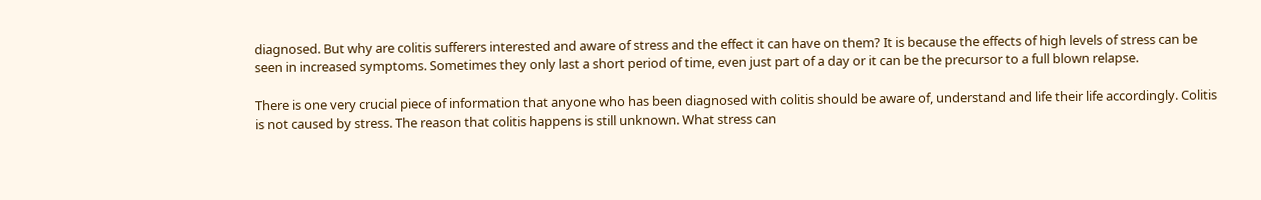diagnosed. But why are colitis sufferers interested and aware of stress and the effect it can have on them? It is because the effects of high levels of stress can be seen in increased symptoms. Sometimes they only last a short period of time, even just part of a day or it can be the precursor to a full blown relapse.

There is one very crucial piece of information that anyone who has been diagnosed with colitis should be aware of, understand and life their life accordingly. Colitis is not caused by stress. The reason that colitis happens is still unknown. What stress can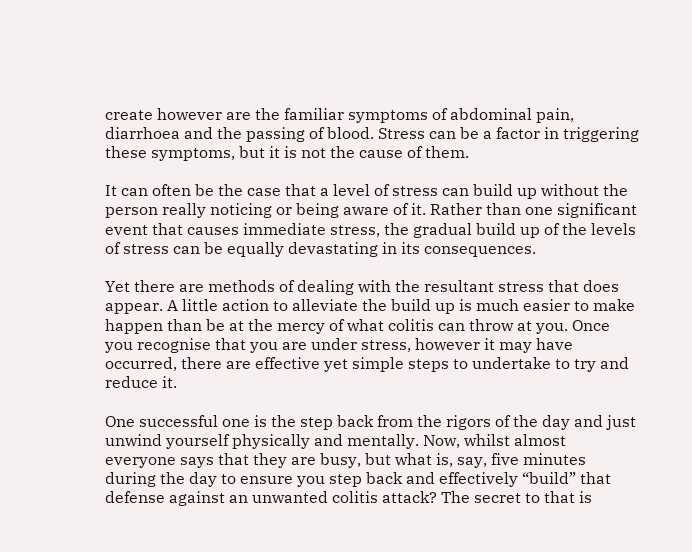create however are the familiar symptoms of abdominal pain, diarrhoea and the passing of blood. Stress can be a factor in triggering these symptoms, but it is not the cause of them.

It can often be the case that a level of stress can build up without the person really noticing or being aware of it. Rather than one significant event that causes immediate stress, the gradual build up of the levels of stress can be equally devastating in its consequences.

Yet there are methods of dealing with the resultant stress that does appear. A little action to alleviate the build up is much easier to make happen than be at the mercy of what colitis can throw at you. Once you recognise that you are under stress, however it may have occurred, there are effective yet simple steps to undertake to try and reduce it.

One successful one is the step back from the rigors of the day and just unwind yourself physically and mentally. Now, whilst almost everyone says that they are busy, but what is, say, five minutes during the day to ensure you step back and effectively “build” that defense against an unwanted colitis attack? The secret to that is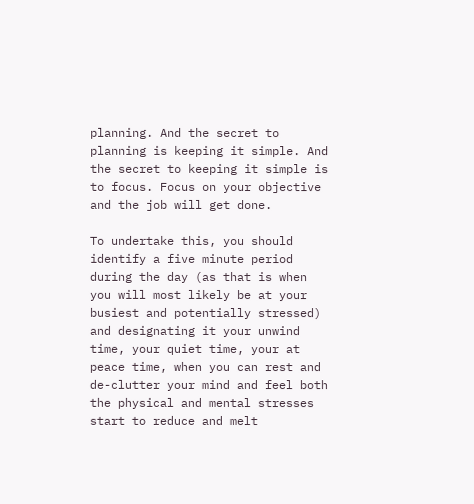planning. And the secret to planning is keeping it simple. And the secret to keeping it simple is to focus. Focus on your objective and the job will get done.

To undertake this, you should identify a five minute period during the day (as that is when you will most likely be at your busiest and potentially stressed) and designating it your unwind time, your quiet time, your at peace time, when you can rest and de-clutter your mind and feel both the physical and mental stresses start to reduce and melt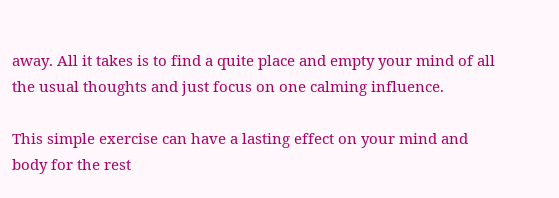away. All it takes is to find a quite place and empty your mind of all the usual thoughts and just focus on one calming influence.

This simple exercise can have a lasting effect on your mind and body for the rest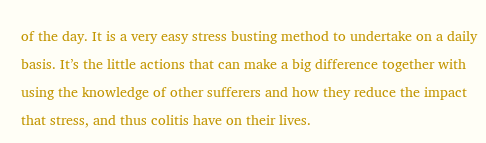of the day. It is a very easy stress busting method to undertake on a daily basis. It’s the little actions that can make a big difference together with using the knowledge of other sufferers and how they reduce the impact that stress, and thus colitis have on their lives.